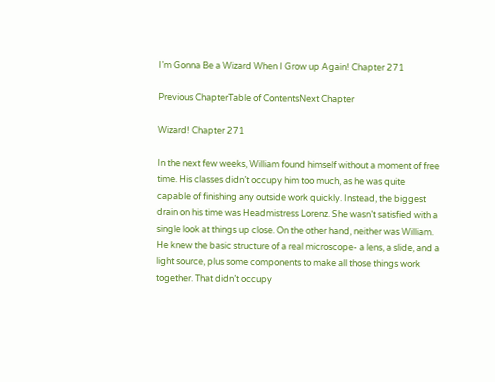I’m Gonna Be a Wizard When I Grow up Again! Chapter 271

Previous ChapterTable of ContentsNext Chapter

Wizard! Chapter 271

In the next few weeks, William found himself without a moment of free time. His classes didn’t occupy him too much, as he was quite capable of finishing any outside work quickly. Instead, the biggest drain on his time was Headmistress Lorenz. She wasn’t satisfied with a single look at things up close. On the other hand, neither was William. He knew the basic structure of a real microscope- a lens, a slide, and a light source, plus some components to make all those things work together. That didn’t occupy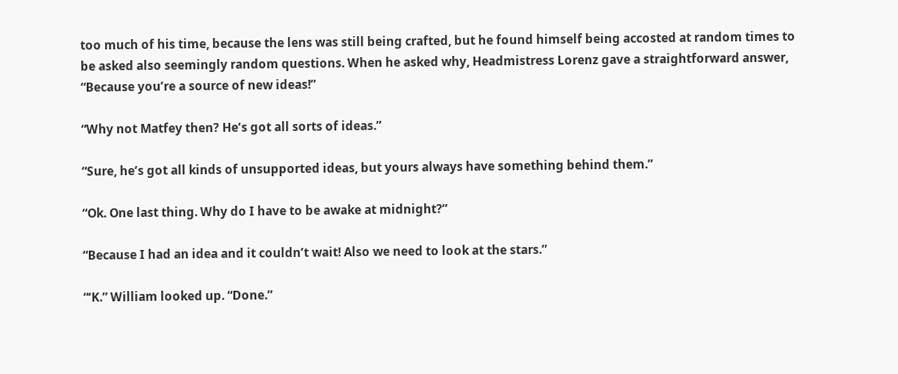too much of his time, because the lens was still being crafted, but he found himself being accosted at random times to be asked also seemingly random questions. When he asked why, Headmistress Lorenz gave a straightforward answer, “Because you’re a source of new ideas!”

“Why not Matfey then? He’s got all sorts of ideas.”

“Sure, he’s got all kinds of unsupported ideas, but yours always have something behind them.”

“Ok. One last thing. Why do I have to be awake at midnight?”

“Because I had an idea and it couldn’t wait! Also we need to look at the stars.”

“‘K.” William looked up. “Done.”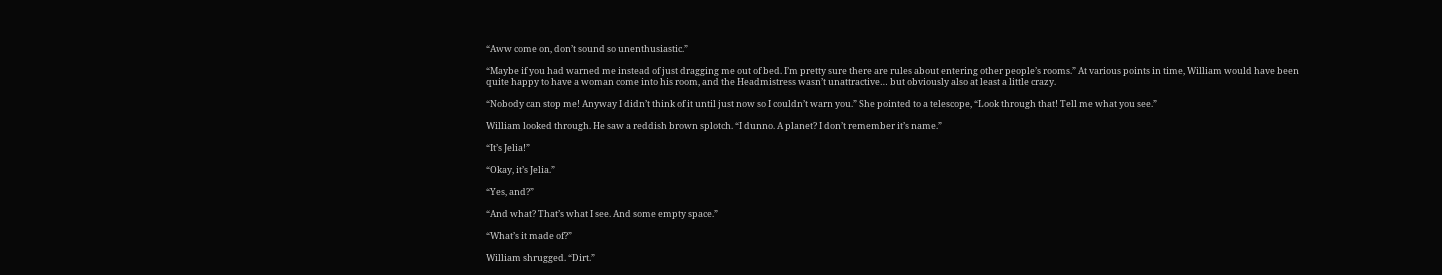“Aww come on, don’t sound so unenthusiastic.”

“Maybe if you had warned me instead of just dragging me out of bed. I’m pretty sure there are rules about entering other people’s rooms.” At various points in time, William would have been quite happy to have a woman come into his room, and the Headmistress wasn’t unattractive… but obviously also at least a little crazy.

“Nobody can stop me! Anyway I didn’t think of it until just now so I couldn’t warn you.” She pointed to a telescope, “Look through that! Tell me what you see.”

William looked through. He saw a reddish brown splotch. “I dunno. A planet? I don’t remember it’s name.”

“It’s Jelia!”

“Okay, it’s Jelia.”

“Yes, and?”

“And what? That’s what I see. And some empty space.”

“What’s it made of?”

William shrugged. “Dirt.”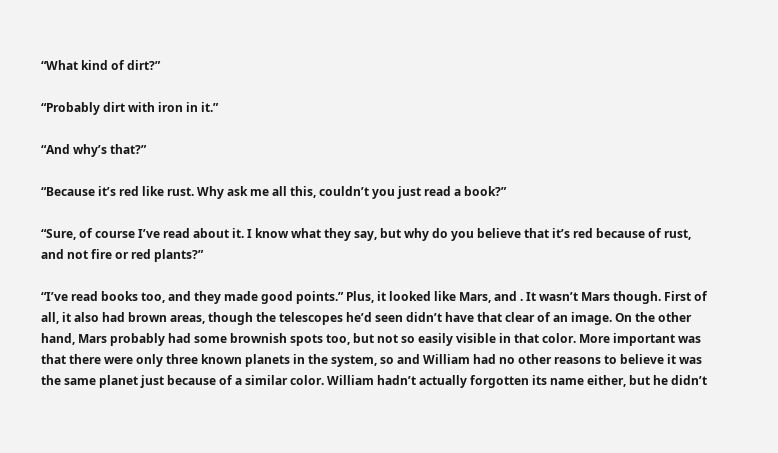“What kind of dirt?”

“Probably dirt with iron in it.”

“And why’s that?”

“Because it’s red like rust. Why ask me all this, couldn’t you just read a book?”

“Sure, of course I’ve read about it. I know what they say, but why do you believe that it’s red because of rust, and not fire or red plants?”

“I’ve read books too, and they made good points.” Plus, it looked like Mars, and . It wasn’t Mars though. First of all, it also had brown areas, though the telescopes he’d seen didn’t have that clear of an image. On the other hand, Mars probably had some brownish spots too, but not so easily visible in that color. More important was that there were only three known planets in the system, so and William had no other reasons to believe it was the same planet just because of a similar color. William hadn’t actually forgotten its name either, but he didn’t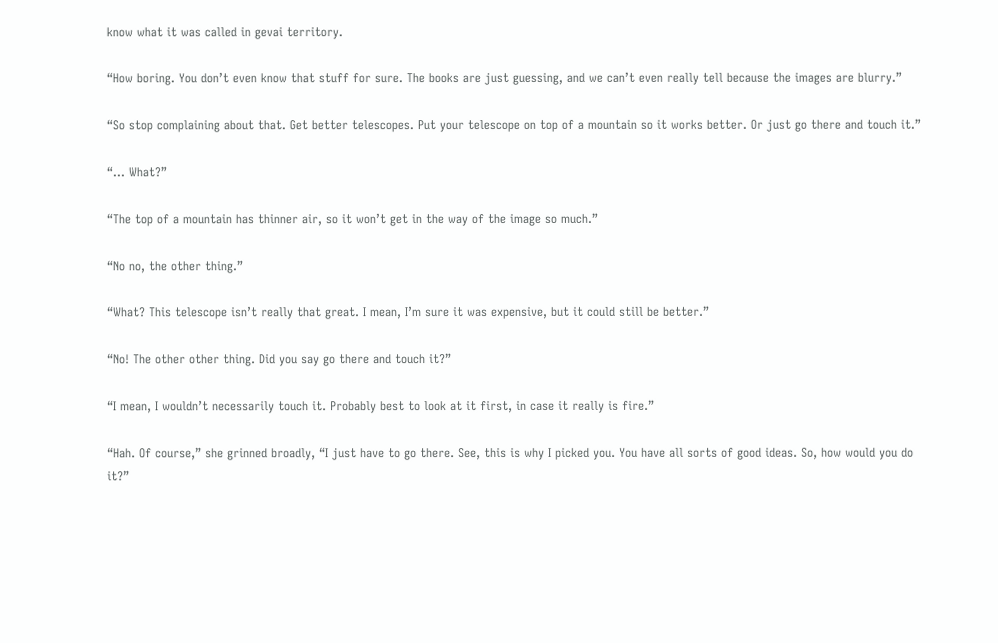know what it was called in gevai territory.

“How boring. You don’t even know that stuff for sure. The books are just guessing, and we can’t even really tell because the images are blurry.”

“So stop complaining about that. Get better telescopes. Put your telescope on top of a mountain so it works better. Or just go there and touch it.”

“… What?”

“The top of a mountain has thinner air, so it won’t get in the way of the image so much.”

“No no, the other thing.”

“What? This telescope isn’t really that great. I mean, I’m sure it was expensive, but it could still be better.”

“No! The other other thing. Did you say go there and touch it?”

“I mean, I wouldn’t necessarily touch it. Probably best to look at it first, in case it really is fire.”

“Hah. Of course,” she grinned broadly, “I just have to go there. See, this is why I picked you. You have all sorts of good ideas. So, how would you do it?”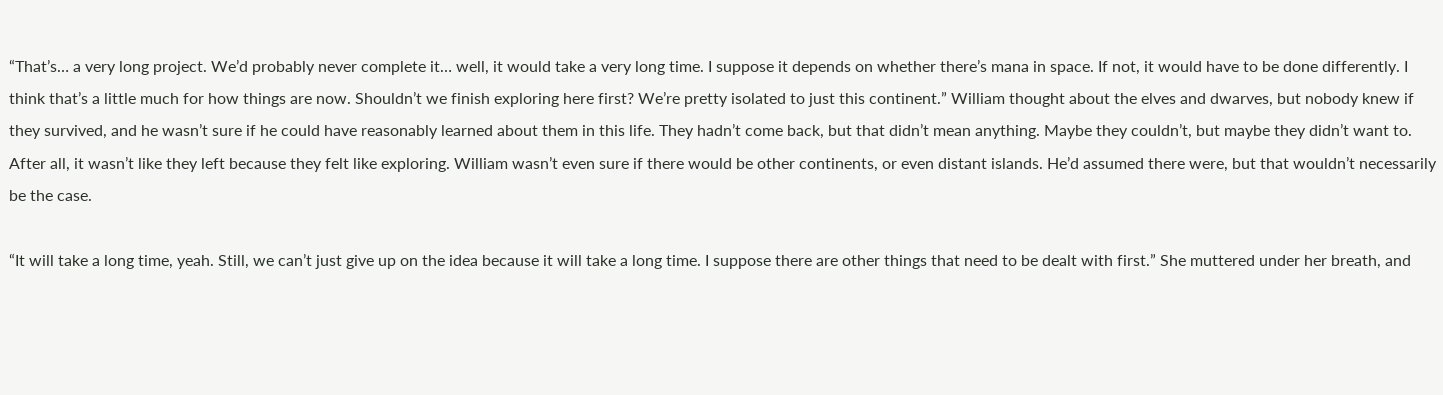“That’s… a very long project. We’d probably never complete it… well, it would take a very long time. I suppose it depends on whether there’s mana in space. If not, it would have to be done differently. I think that’s a little much for how things are now. Shouldn’t we finish exploring here first? We’re pretty isolated to just this continent.” William thought about the elves and dwarves, but nobody knew if they survived, and he wasn’t sure if he could have reasonably learned about them in this life. They hadn’t come back, but that didn’t mean anything. Maybe they couldn’t, but maybe they didn’t want to. After all, it wasn’t like they left because they felt like exploring. William wasn’t even sure if there would be other continents, or even distant islands. He’d assumed there were, but that wouldn’t necessarily be the case.

“It will take a long time, yeah. Still, we can’t just give up on the idea because it will take a long time. I suppose there are other things that need to be dealt with first.” She muttered under her breath, and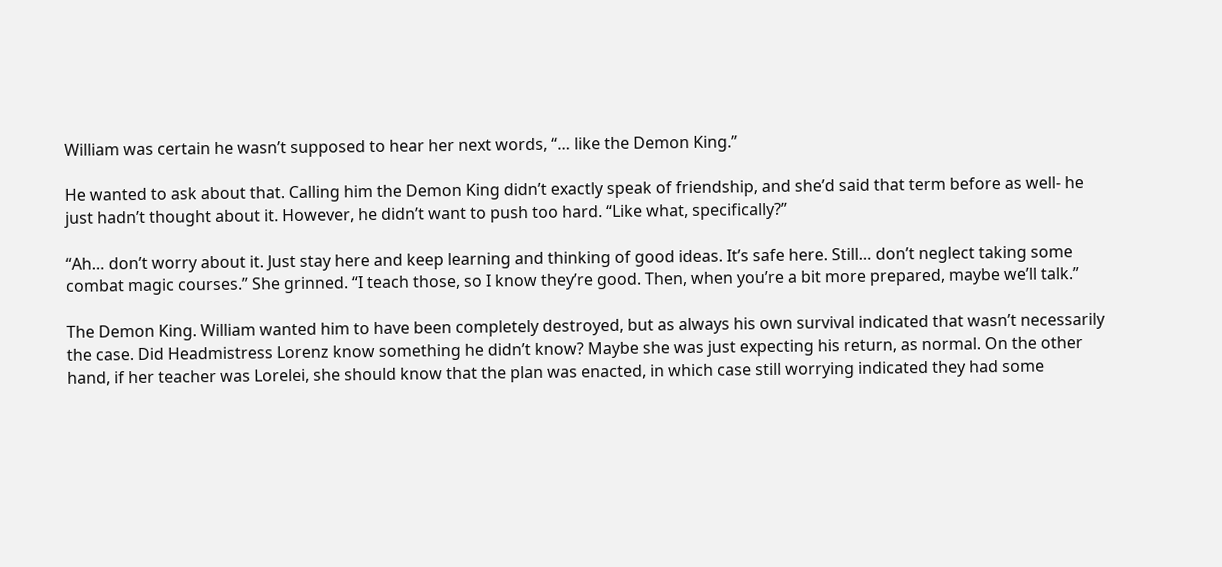William was certain he wasn’t supposed to hear her next words, “… like the Demon King.”

He wanted to ask about that. Calling him the Demon King didn’t exactly speak of friendship, and she’d said that term before as well- he just hadn’t thought about it. However, he didn’t want to push too hard. “Like what, specifically?”

“Ah… don’t worry about it. Just stay here and keep learning and thinking of good ideas. It’s safe here. Still… don’t neglect taking some combat magic courses.” She grinned. “I teach those, so I know they’re good. Then, when you’re a bit more prepared, maybe we’ll talk.”

The Demon King. William wanted him to have been completely destroyed, but as always his own survival indicated that wasn’t necessarily the case. Did Headmistress Lorenz know something he didn’t know? Maybe she was just expecting his return, as normal. On the other hand, if her teacher was Lorelei, she should know that the plan was enacted, in which case still worrying indicated they had some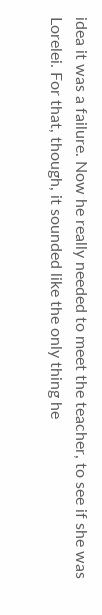idea it was a failure. Now he really needed to meet the teacher, to see if she was Lorelei. For that, though, it sounded like the only thing he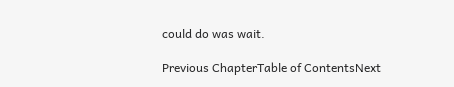could do was wait.

Previous ChapterTable of ContentsNext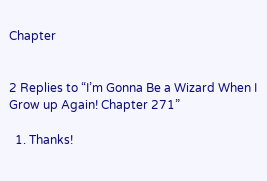Chapter


2 Replies to “I’m Gonna Be a Wizard When I Grow up Again! Chapter 271”

  1. Thanks!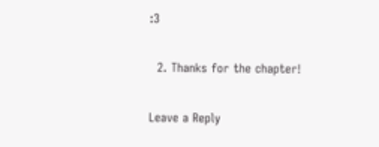:3

  2. Thanks for the chapter!

Leave a Reply